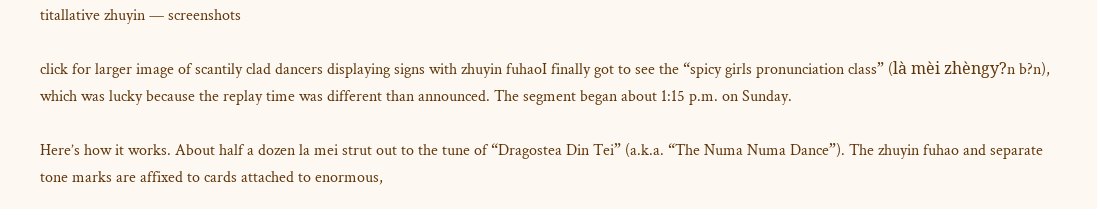titallative zhuyin — screenshots

click for larger image of scantily clad dancers displaying signs with zhuyin fuhaoI finally got to see the “spicy girls pronunciation class” (là mèi zhèngy?n b?n), which was lucky because the replay time was different than announced. The segment began about 1:15 p.m. on Sunday.

Here’s how it works. About half a dozen la mei strut out to the tune of “Dragostea Din Tei” (a.k.a. “The Numa Numa Dance”). The zhuyin fuhao and separate tone marks are affixed to cards attached to enormous,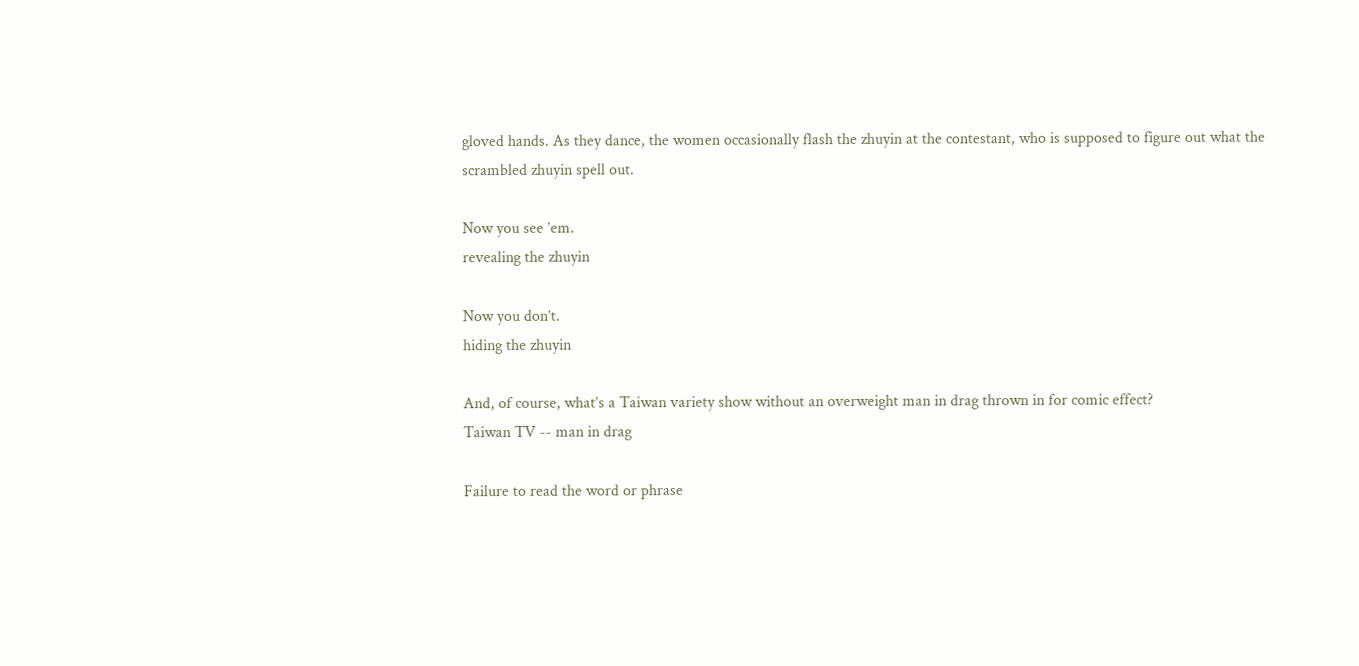gloved hands. As they dance, the women occasionally flash the zhuyin at the contestant, who is supposed to figure out what the scrambled zhuyin spell out.

Now you see ’em.
revealing the zhuyin

Now you don’t.
hiding the zhuyin

And, of course, what’s a Taiwan variety show without an overweight man in drag thrown in for comic effect?
Taiwan TV -- man in drag

Failure to read the word or phrase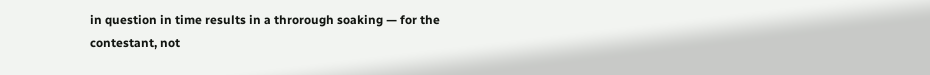in question in time results in a throrough soaking — for the contestant, not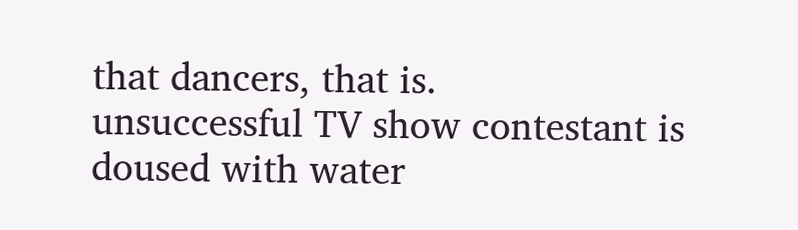that dancers, that is.
unsuccessful TV show contestant is doused with water